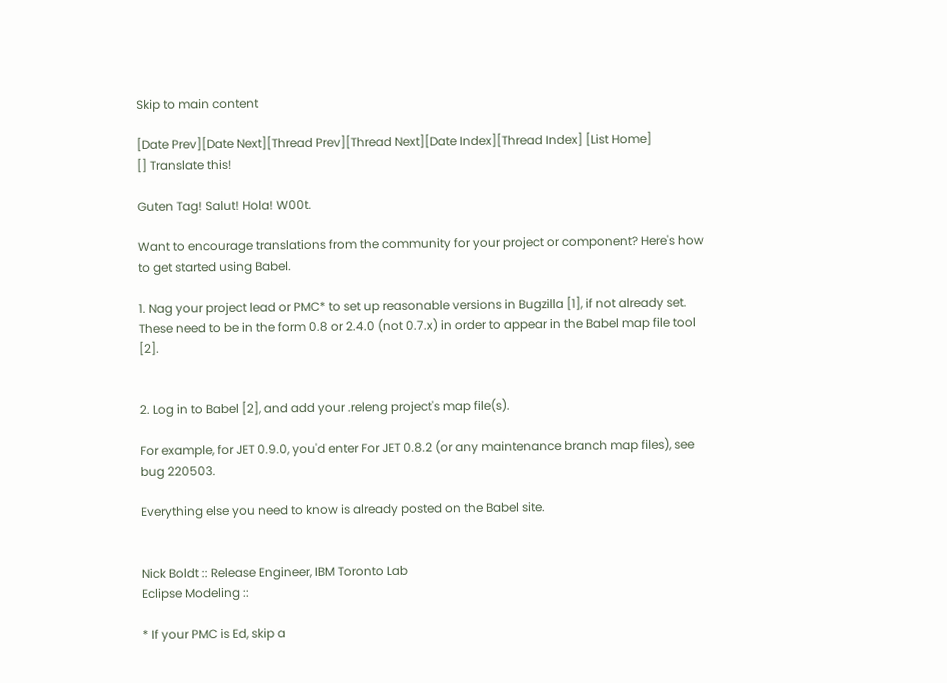Skip to main content

[Date Prev][Date Next][Thread Prev][Thread Next][Date Index][Thread Index] [List Home]
[] Translate this!

Guten Tag! Salut! Hola! W00t.

Want to encourage translations from the community for your project or component? Here's how to get started using Babel.

1. Nag your project lead or PMC* to set up reasonable versions in Bugzilla [1], if not already set. These need to be in the form 0.8 or 2.4.0 (not 0.7.x) in order to appear in the Babel map file tool [2].


2. Log in to Babel [2], and add your .releng project's map file(s).

For example, for JET 0.9.0, you'd enter For JET 0.8.2 (or any maintenance branch map files), see bug 220503.

Everything else you need to know is already posted on the Babel site.


Nick Boldt :: Release Engineer, IBM Toronto Lab
Eclipse Modeling ::

* If your PMC is Ed, skip a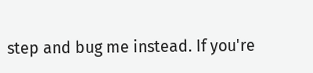step and bug me instead. If you're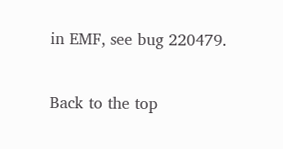in EMF, see bug 220479.

Back to the top